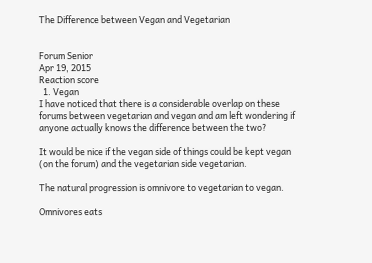The Difference between Vegan and Vegetarian


Forum Senior
Apr 19, 2015
Reaction score
  1. Vegan
I have noticed that there is a considerable overlap on these forums between vegetarian and vegan and am left wondering if anyone actually knows the difference between the two?

It would be nice if the vegan side of things could be kept vegan (on the forum) and the vegetarian side vegetarian.

The natural progression is omnivore to vegetarian to vegan.

Omnivores eats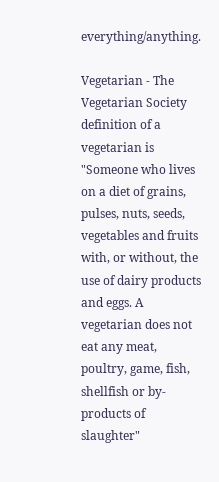everything/anything.

Vegetarian - The Vegetarian Society definition of a vegetarian is "Someone who lives on a diet of grains, pulses, nuts, seeds, vegetables and fruits with, or without, the use of dairy products and eggs. A vegetarian does not eat any meat, poultry, game, fish, shellfish or by-products of slaughter"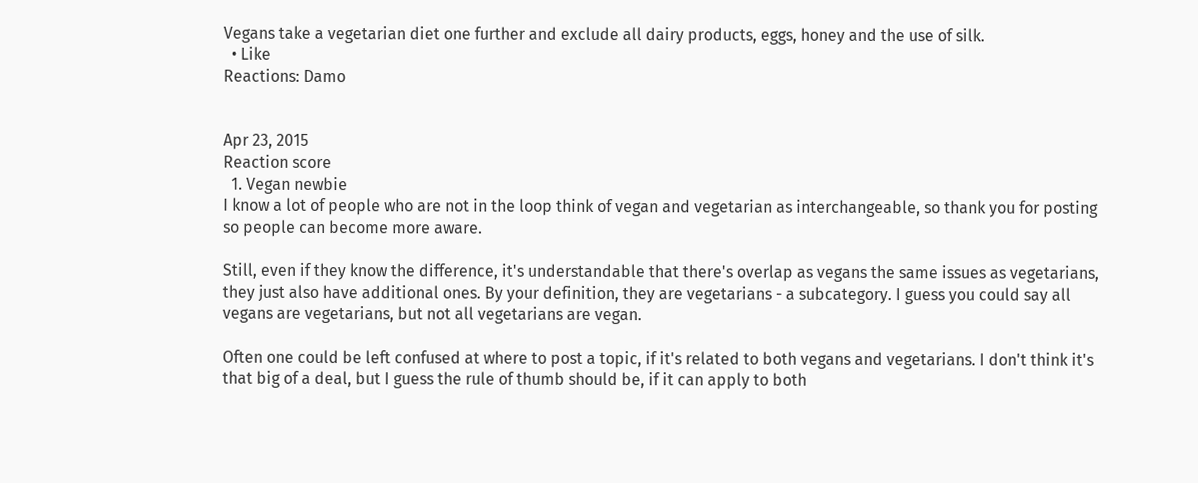Vegans take a vegetarian diet one further and exclude all dairy products, eggs, honey and the use of silk.
  • Like
Reactions: Damo


Apr 23, 2015
Reaction score
  1. Vegan newbie
I know a lot of people who are not in the loop think of vegan and vegetarian as interchangeable, so thank you for posting so people can become more aware.

Still, even if they know the difference, it's understandable that there's overlap as vegans the same issues as vegetarians, they just also have additional ones. By your definition, they are vegetarians - a subcategory. I guess you could say all vegans are vegetarians, but not all vegetarians are vegan.

Often one could be left confused at where to post a topic, if it's related to both vegans and vegetarians. I don't think it's that big of a deal, but I guess the rule of thumb should be, if it can apply to both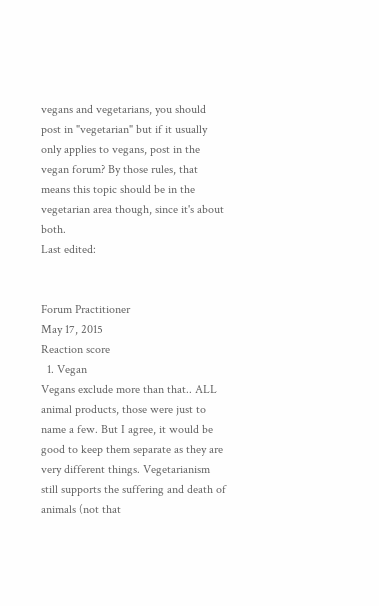vegans and vegetarians, you should post in "vegetarian" but if it usually only applies to vegans, post in the vegan forum? By those rules, that means this topic should be in the vegetarian area though, since it's about both.
Last edited:


Forum Practitioner
May 17, 2015
Reaction score
  1. Vegan
Vegans exclude more than that.. ALL animal products, those were just to name a few. But I agree, it would be good to keep them separate as they are very different things. Vegetarianism still supports the suffering and death of animals (not that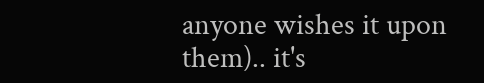anyone wishes it upon them).. it's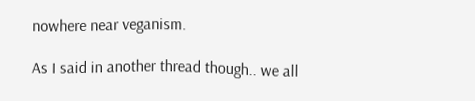nowhere near veganism.

As I said in another thread though.. we all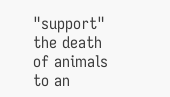"support" the death of animals to an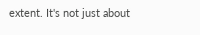extent. It's not just about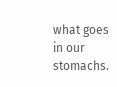what goes in our stomachs.